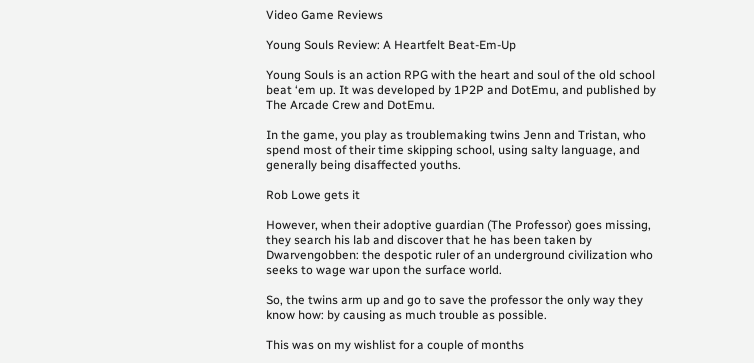Video Game Reviews

Young Souls Review: A Heartfelt Beat-Em-Up

Young Souls is an action RPG with the heart and soul of the old school beat ‘em up. It was developed by 1P2P and DotEmu, and published by The Arcade Crew and DotEmu.

In the game, you play as troublemaking twins Jenn and Tristan, who spend most of their time skipping school, using salty language, and generally being disaffected youths.

Rob Lowe gets it

However, when their adoptive guardian (The Professor) goes missing, they search his lab and discover that he has been taken by Dwarvengobben: the despotic ruler of an underground civilization who seeks to wage war upon the surface world.

So, the twins arm up and go to save the professor the only way they know how: by causing as much trouble as possible.

This was on my wishlist for a couple of months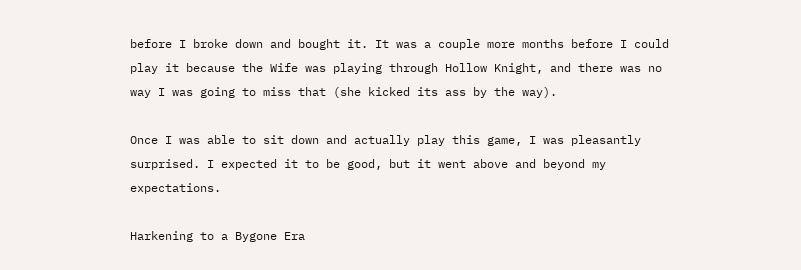before I broke down and bought it. It was a couple more months before I could play it because the Wife was playing through Hollow Knight, and there was no way I was going to miss that (she kicked its ass by the way).

Once I was able to sit down and actually play this game, I was pleasantly surprised. I expected it to be good, but it went above and beyond my expectations.

Harkening to a Bygone Era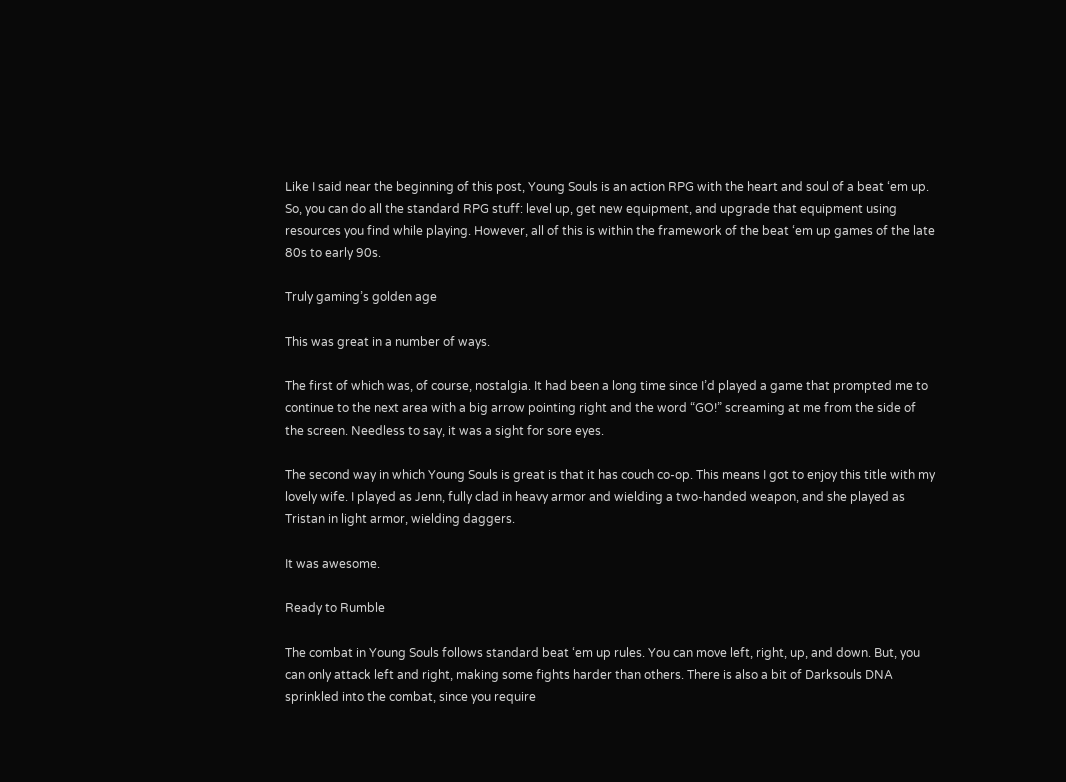Like I said near the beginning of this post, Young Souls is an action RPG with the heart and soul of a beat ‘em up. So, you can do all the standard RPG stuff: level up, get new equipment, and upgrade that equipment using resources you find while playing. However, all of this is within the framework of the beat ‘em up games of the late 80s to early 90s.

Truly gaming’s golden age

This was great in a number of ways.

The first of which was, of course, nostalgia. It had been a long time since I’d played a game that prompted me to continue to the next area with a big arrow pointing right and the word “GO!” screaming at me from the side of the screen. Needless to say, it was a sight for sore eyes.

The second way in which Young Souls is great is that it has couch co-op. This means I got to enjoy this title with my lovely wife. I played as Jenn, fully clad in heavy armor and wielding a two-handed weapon, and she played as Tristan in light armor, wielding daggers.

It was awesome.

Ready to Rumble

The combat in Young Souls follows standard beat ‘em up rules. You can move left, right, up, and down. But, you can only attack left and right, making some fights harder than others. There is also a bit of Darksouls DNA sprinkled into the combat, since you require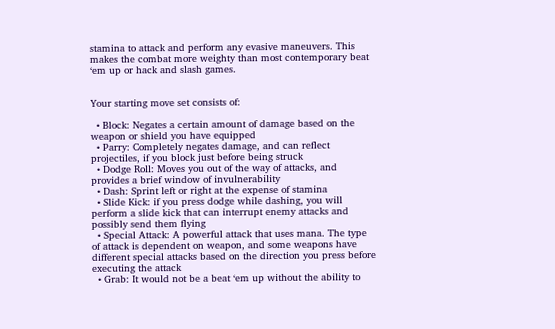stamina to attack and perform any evasive maneuvers. This makes the combat more weighty than most contemporary beat ‘em up or hack and slash games.


Your starting move set consists of:

  • Block: Negates a certain amount of damage based on the weapon or shield you have equipped
  • Parry: Completely negates damage, and can reflect projectiles, if you block just before being struck
  • Dodge Roll: Moves you out of the way of attacks, and provides a brief window of invulnerability
  • Dash: Sprint left or right at the expense of stamina
  • Slide Kick: if you press dodge while dashing, you will perform a slide kick that can interrupt enemy attacks and possibly send them flying
  • Special Attack: A powerful attack that uses mana. The type of attack is dependent on weapon, and some weapons have different special attacks based on the direction you press before executing the attack
  • Grab: It would not be a beat ‘em up without the ability to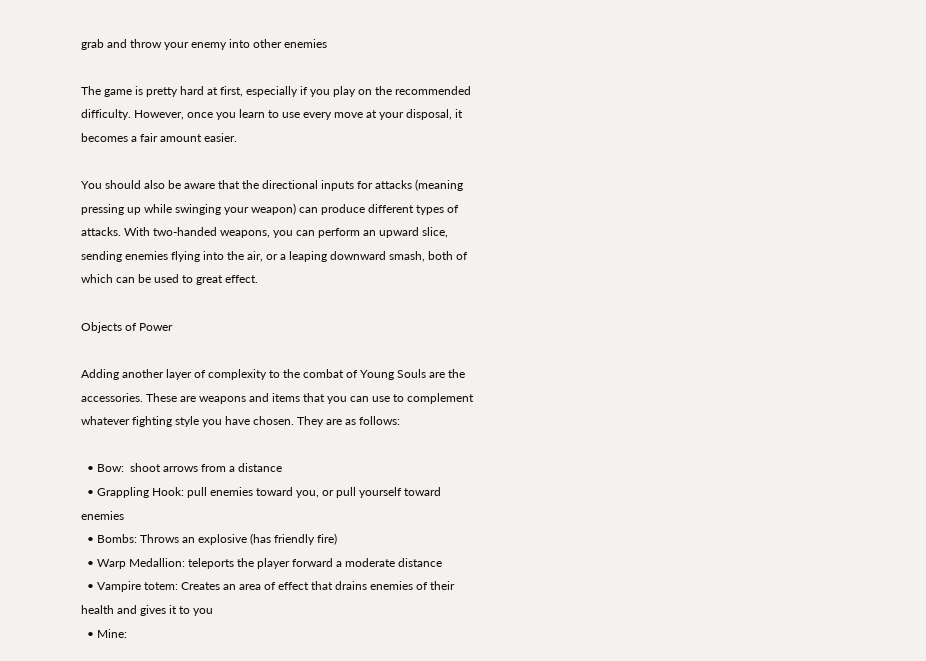grab and throw your enemy into other enemies

The game is pretty hard at first, especially if you play on the recommended difficulty. However, once you learn to use every move at your disposal, it becomes a fair amount easier.

You should also be aware that the directional inputs for attacks (meaning pressing up while swinging your weapon) can produce different types of attacks. With two-handed weapons, you can perform an upward slice, sending enemies flying into the air, or a leaping downward smash, both of which can be used to great effect.

Objects of Power

Adding another layer of complexity to the combat of Young Souls are the accessories. These are weapons and items that you can use to complement whatever fighting style you have chosen. They are as follows:

  • Bow:  shoot arrows from a distance
  • Grappling Hook: pull enemies toward you, or pull yourself toward enemies
  • Bombs: Throws an explosive (has friendly fire)
  • Warp Medallion: teleports the player forward a moderate distance
  • Vampire totem: Creates an area of effect that drains enemies of their health and gives it to you
  • Mine: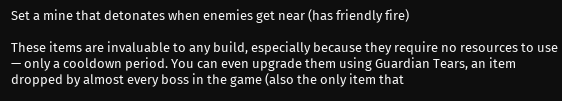Set a mine that detonates when enemies get near (has friendly fire)

These items are invaluable to any build, especially because they require no resources to use — only a cooldown period. You can even upgrade them using Guardian Tears, an item dropped by almost every boss in the game (also the only item that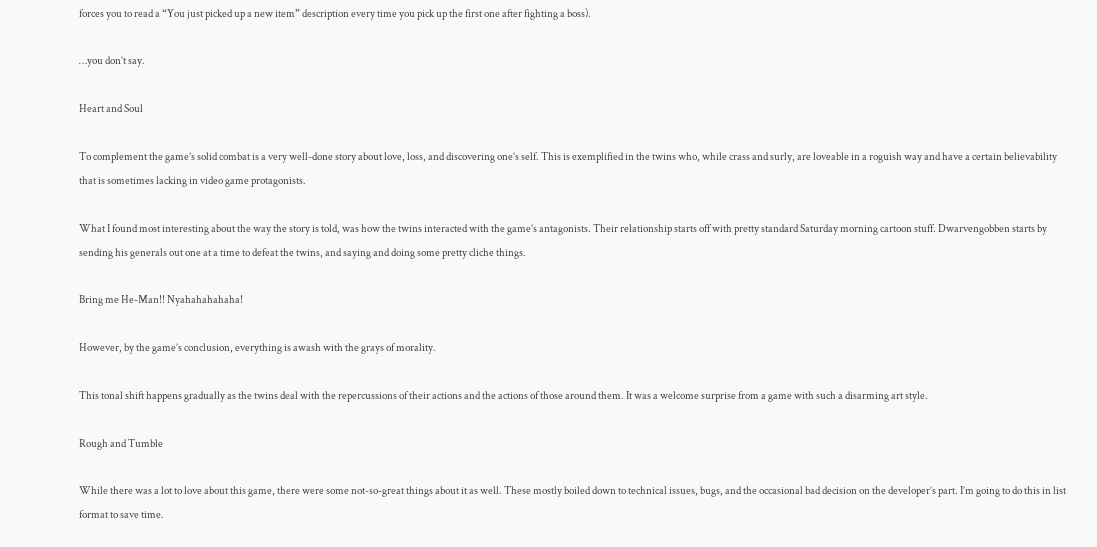forces you to read a “You just picked up a new item” description every time you pick up the first one after fighting a boss).

…you don’t say.

Heart and Soul

To complement the game’s solid combat is a very well-done story about love, loss, and discovering one’s self. This is exemplified in the twins who, while crass and surly, are loveable in a roguish way and have a certain believability that is sometimes lacking in video game protagonists.

What I found most interesting about the way the story is told, was how the twins interacted with the game’s antagonists. Their relationship starts off with pretty standard Saturday morning cartoon stuff. Dwarvengobben starts by sending his generals out one at a time to defeat the twins, and saying and doing some pretty cliche things.

Bring me He-Man!! Nyahahahahaha!

However, by the game’s conclusion, everything is awash with the grays of morality.

This tonal shift happens gradually as the twins deal with the repercussions of their actions and the actions of those around them. It was a welcome surprise from a game with such a disarming art style.

Rough and Tumble

While there was a lot to love about this game, there were some not-so-great things about it as well. These mostly boiled down to technical issues, bugs, and the occasional bad decision on the developer’s part. I’m going to do this in list format to save time.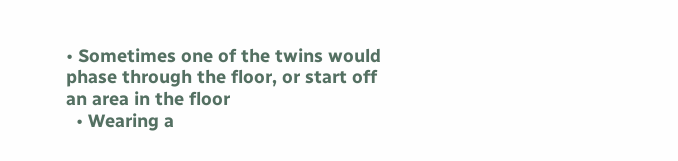• Sometimes one of the twins would phase through the floor, or start off an area in the floor
  • Wearing a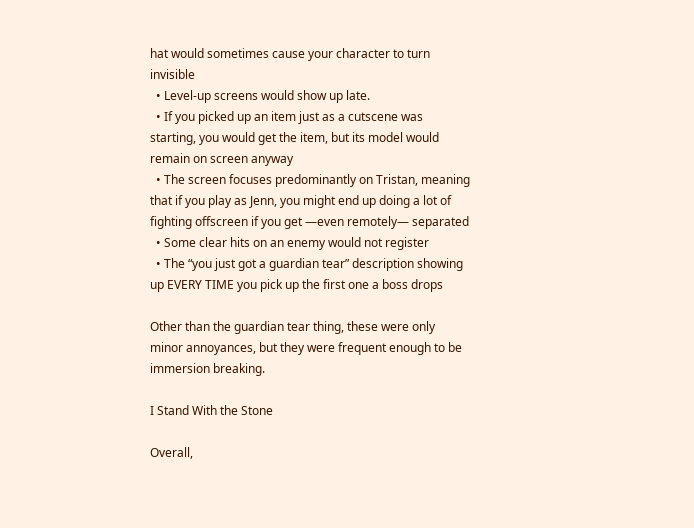hat would sometimes cause your character to turn invisible
  • Level-up screens would show up late.
  • If you picked up an item just as a cutscene was starting, you would get the item, but its model would remain on screen anyway
  • The screen focuses predominantly on Tristan, meaning that if you play as Jenn, you might end up doing a lot of fighting offscreen if you get —even remotely— separated
  • Some clear hits on an enemy would not register
  • The “you just got a guardian tear” description showing up EVERY TIME you pick up the first one a boss drops

Other than the guardian tear thing, these were only minor annoyances, but they were frequent enough to be immersion breaking.

I Stand With the Stone

Overall,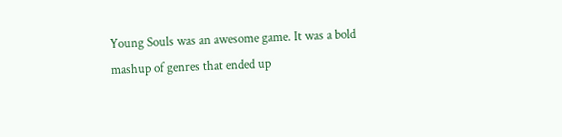Young Souls was an awesome game. It was a bold mashup of genres that ended up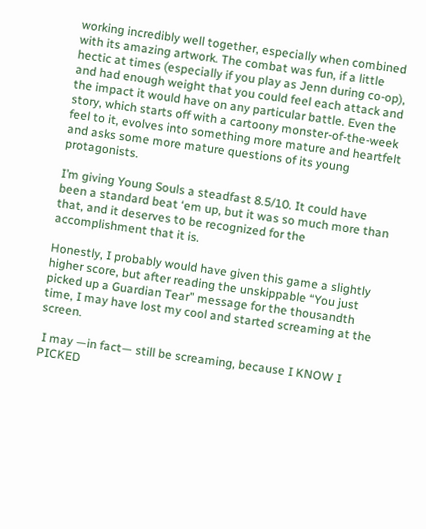working incredibly well together, especially when combined with its amazing artwork. The combat was fun, if a little hectic at times (especially if you play as Jenn during co-op), and had enough weight that you could feel each attack and the impact it would have on any particular battle. Even the story, which starts off with a cartoony monster-of-the-week feel to it, evolves into something more mature and heartfelt and asks some more mature questions of its young protagonists.

I’m giving Young Souls a steadfast 8.5/10. It could have been a standard beat ‘em up, but it was so much more than that, and it deserves to be recognized for the accomplishment that it is.

Honestly, I probably would have given this game a slightly higher score, but after reading the unskippable “You just picked up a Guardian Tear” message for the thousandth time, I may have lost my cool and started screaming at the screen.

 I may —in fact— still be screaming, because I KNOW I PICKED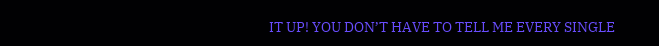IT UP! YOU DON’T HAVE TO TELL ME EVERY SINGLE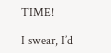TIME!

I swear, I’d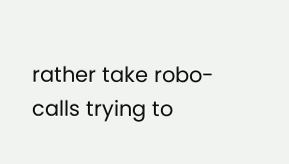rather take robo-calls trying to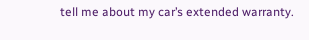tell me about my car’s extended warranty.